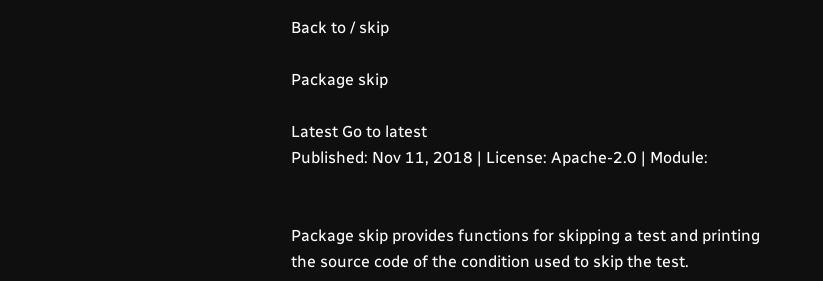Back to / skip

Package skip

Latest Go to latest
Published: Nov 11, 2018 | License: Apache-2.0 | Module:


Package skip provides functions for skipping a test and printing the source code of the condition used to skip the test.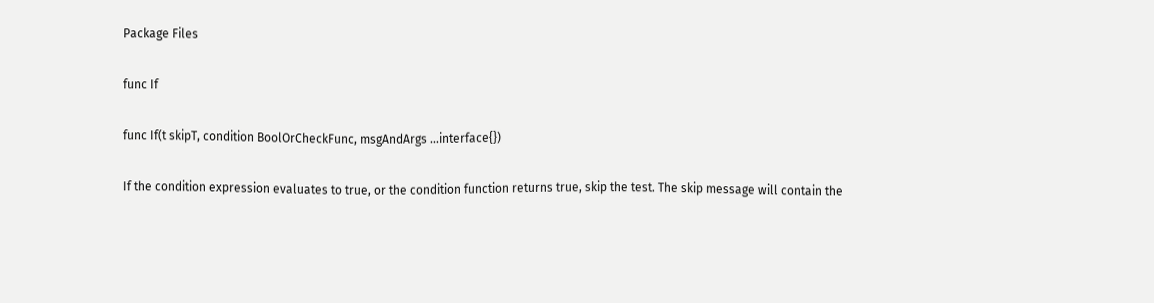Package Files

func If

func If(t skipT, condition BoolOrCheckFunc, msgAndArgs ...interface{})

If the condition expression evaluates to true, or the condition function returns true, skip the test. The skip message will contain the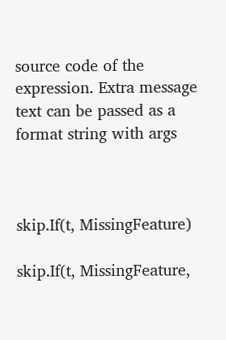source code of the expression. Extra message text can be passed as a format string with args



skip.If(t, MissingFeature)

skip.If(t, MissingFeature,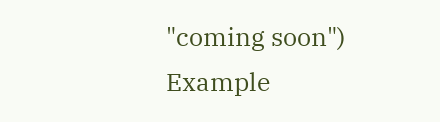"coming soon")
Example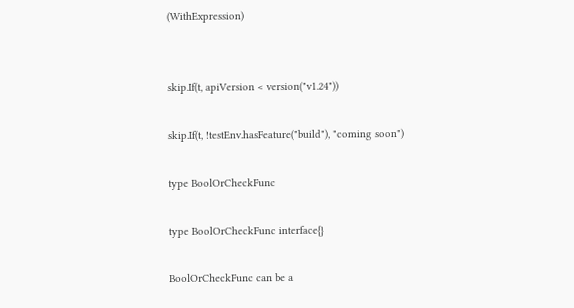(WithExpression)


skip.If(t, apiVersion < version("v1.24"))

skip.If(t, !testEnv.hasFeature("build"), "coming soon")

type BoolOrCheckFunc

type BoolOrCheckFunc interface{}

BoolOrCheckFunc can be a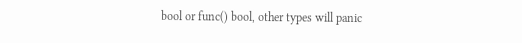bool or func() bool, other types will panic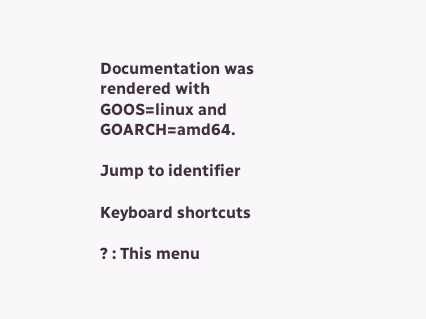Documentation was rendered with GOOS=linux and GOARCH=amd64.

Jump to identifier

Keyboard shortcuts

? : This menu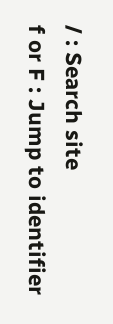/ : Search site
f or F : Jump to identifier